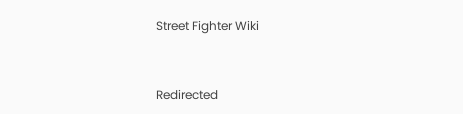Street Fighter Wiki


Redirected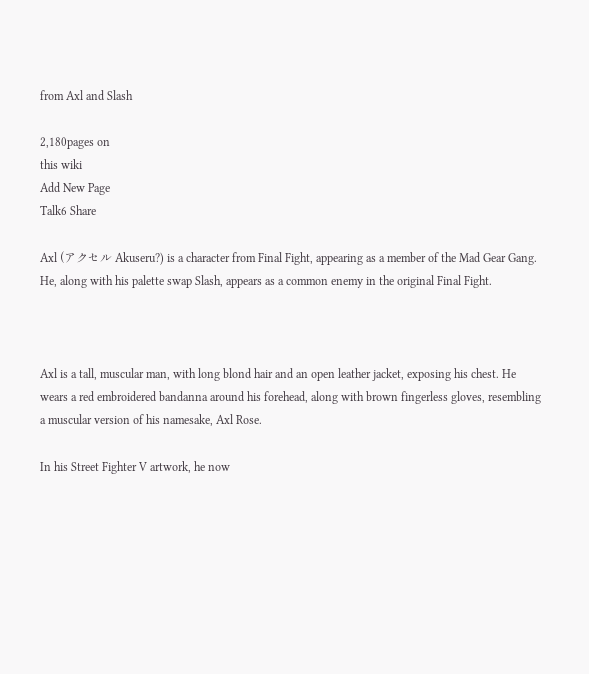from Axl and Slash

2,180pages on
this wiki
Add New Page
Talk6 Share

Axl (アクセル Akuseru?) is a character from Final Fight, appearing as a member of the Mad Gear Gang. He, along with his palette swap Slash, appears as a common enemy in the original Final Fight.



Axl is a tall, muscular man, with long blond hair and an open leather jacket, exposing his chest. He wears a red embroidered bandanna around his forehead, along with brown fingerless gloves, resembling a muscular version of his namesake, Axl Rose.

In his Street Fighter V artwork, he now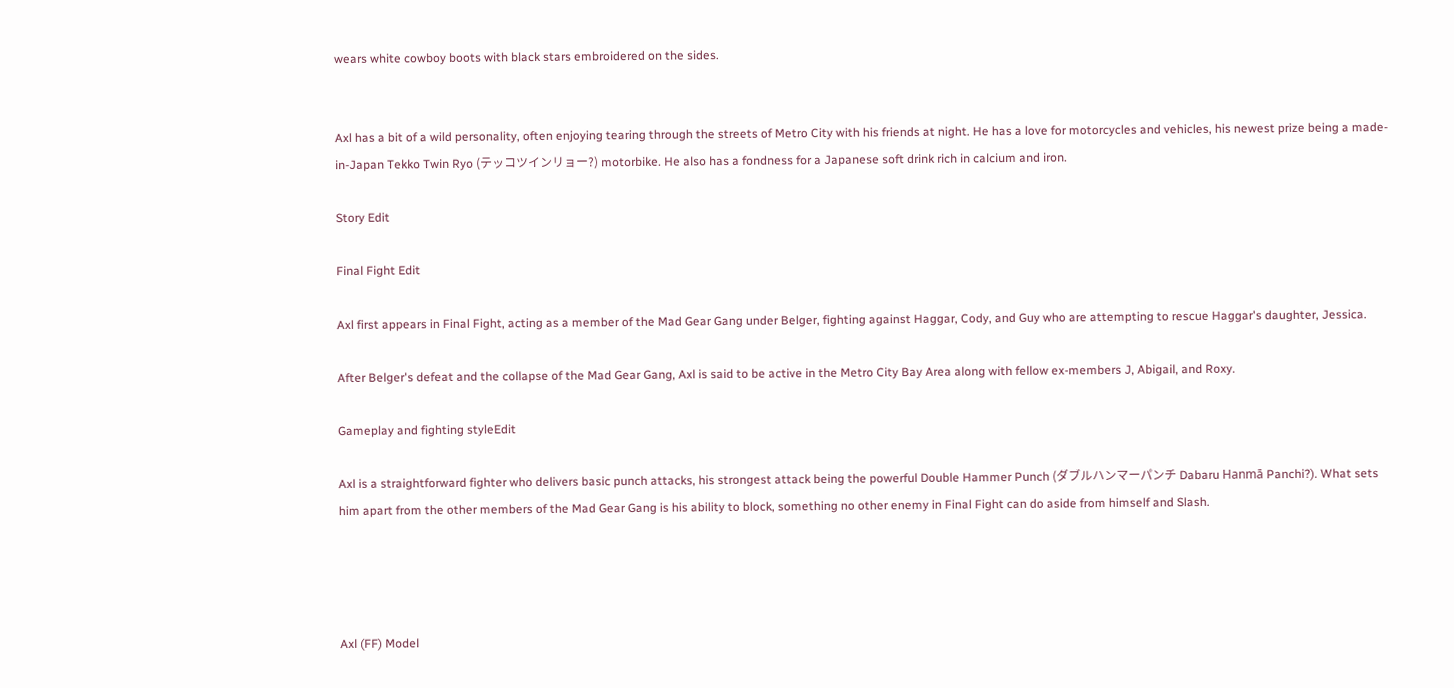wears white cowboy boots with black stars embroidered on the sides.


Axl has a bit of a wild personality, often enjoying tearing through the streets of Metro City with his friends at night. He has a love for motorcycles and vehicles, his newest prize being a made-in-Japan Tekko Twin Ryo (テッコツインリョー?) motorbike. He also has a fondness for a Japanese soft drink rich in calcium and iron.

Story Edit

Final Fight Edit

Axl first appears in Final Fight, acting as a member of the Mad Gear Gang under Belger, fighting against Haggar, Cody, and Guy who are attempting to rescue Haggar's daughter, Jessica.

After Belger's defeat and the collapse of the Mad Gear Gang, Axl is said to be active in the Metro City Bay Area along with fellow ex-members J, Abigail, and Roxy.

Gameplay and fighting styleEdit

Axl is a straightforward fighter who delivers basic punch attacks, his strongest attack being the powerful Double Hammer Punch (ダブルハンマーパンチ Dabaru Hanmā Panchi?). What sets him apart from the other members of the Mad Gear Gang is his ability to block, something no other enemy in Final Fight can do aside from himself and Slash.




Axl (FF) Model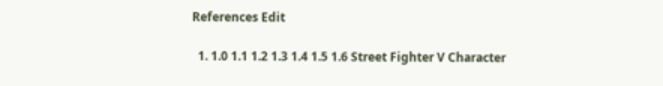References Edit

  1. 1.0 1.1 1.2 1.3 1.4 1.5 1.6 Street Fighter V Character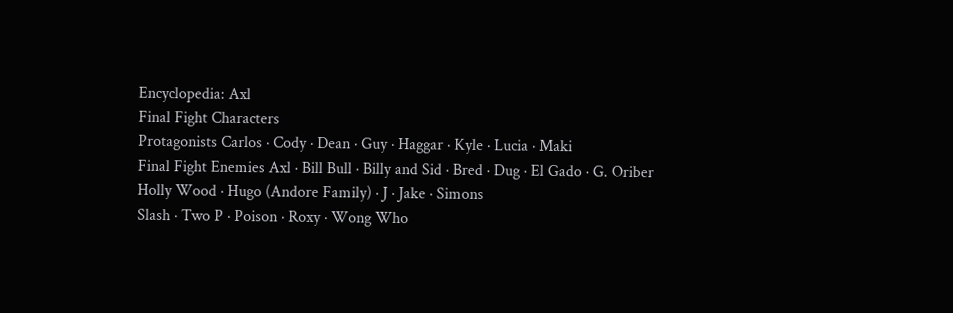Encyclopedia: Axl
Final Fight Characters
Protagonists Carlos · Cody · Dean · Guy · Haggar · Kyle · Lucia · Maki
Final Fight Enemies Axl · Bill Bull · Billy and Sid · Bred · Dug · El Gado · G. Oriber
Holly Wood · Hugo (Andore Family) · J · Jake · Simons
Slash · Two P · Poison · Roxy · Wong Who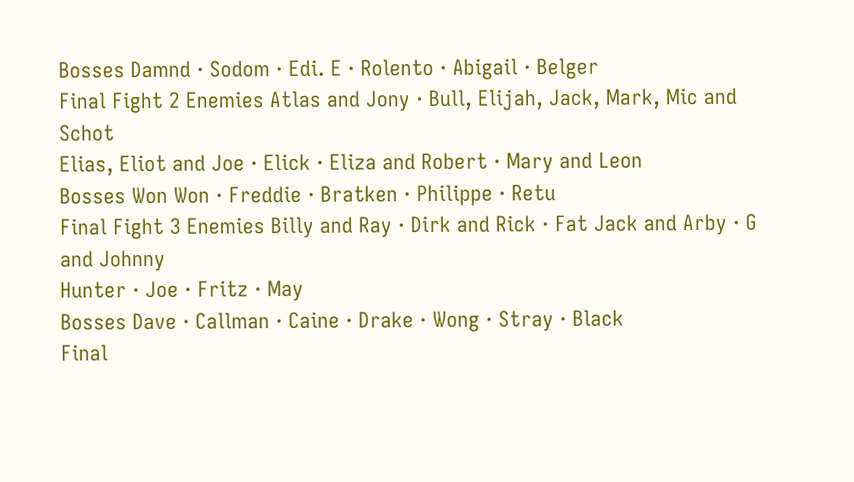Bosses Damnd · Sodom · Edi. E · Rolento · Abigail · Belger
Final Fight 2 Enemies Atlas and Jony · Bull, Elijah, Jack, Mark, Mic and Schot
Elias, Eliot and Joe · Elick · Eliza and Robert · Mary and Leon
Bosses Won Won · Freddie · Bratken · Philippe · Retu
Final Fight 3 Enemies Billy and Ray · Dirk and Rick · Fat Jack and Arby · G and Johnny
Hunter · Joe · Fritz · May
Bosses Dave · Callman · Caine · Drake · Wong · Stray · Black
Final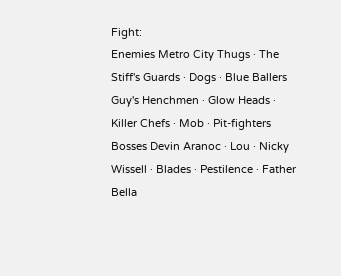Fight:
Enemies Metro City Thugs · The Stiff's Guards · Dogs · Blue Ballers
Guy's Henchmen · Glow Heads · Killer Chefs · Mob · Pit-fighters
Bosses Devin Aranoc · Lou · Nicky Wissell · Blades · Pestilence · Father Bella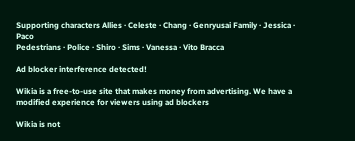Supporting characters Allies · Celeste · Chang · Genryusai Family · Jessica · Paco
Pedestrians · Police · Shiro · Sims · Vanessa · Vito Bracca

Ad blocker interference detected!

Wikia is a free-to-use site that makes money from advertising. We have a modified experience for viewers using ad blockers

Wikia is not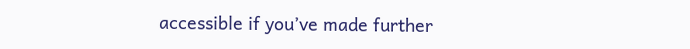accessible if you’ve made further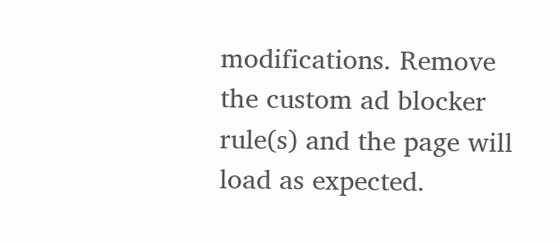modifications. Remove the custom ad blocker rule(s) and the page will load as expected.